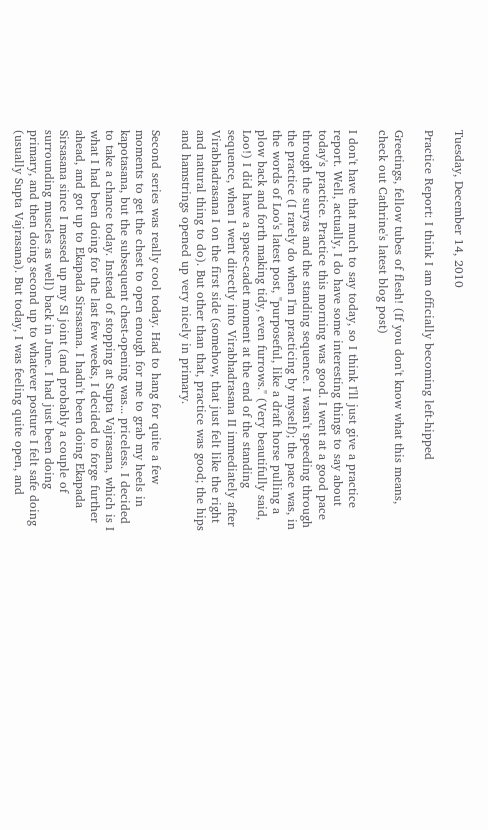Tuesday, December 14, 2010

Practice Report: I think I am officially becoming left-hipped

Greetings, fellow tubes of flesh! (If you don't know what this means, check out Cathrine's latest blog post)

I don't have that much to say today, so I think I'll just give a practice report. Well, actually, I do have some interesting things to say about today's practice. Practice this morning was good. I went at a good pace through the suryas and the standing sequence. I wasn't speeding through the practice (I rarely do when I'm practicing by myself); the pace was, in the words of Loo's latest post, "purposeful, like a draft horse pulling a plow back and forth making tidy, even furrows." (Very beautifully said, Loo!) I did have a space-cadet moment at the end of the standing sequence, when I went directly into Virabhadrasana II immediately after Virabhadrasana I on the first side (somehow, that just felt like the right and natural thing to do). But other than that, practice was good; the hips and hamstrings opened up very nicely in primary.

Second series was really cool today. Had to hang for quite a few moments to get the chest to open enough for me to grab my heels in kapotasana, but the subsequent chest-opening was... priceless. I decided to take a chance today. Instead of stopping at Supta Vajrasana, which is I what I had been doing for the last few weeks, I decided to forge further ahead, and got up to Ekapada Sirsasana. I hadn't been doing Ekapada Sirsasana since I messed up my SI joint (and probably a couple of surrounding muscles as well) back in June. I had just been doing primary, and then doing second up to whatever posture I felt safe doing (usually Supta Vajrasana). But today, I was feeling quite open, and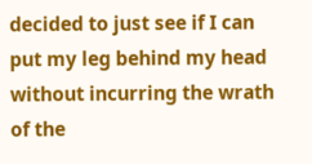decided to just see if I can put my leg behind my head without incurring the wrath of the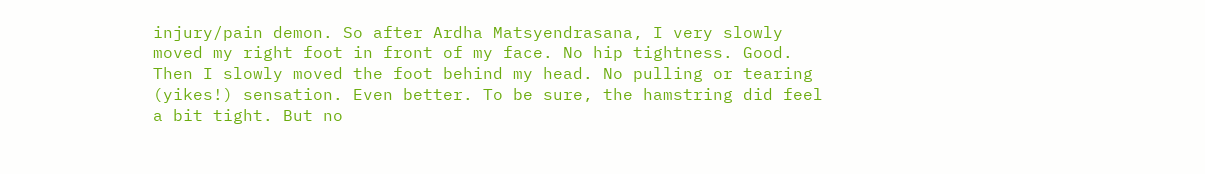injury/pain demon. So after Ardha Matsyendrasana, I very slowly moved my right foot in front of my face. No hip tightness. Good. Then I slowly moved the foot behind my head. No pulling or tearing (yikes!) sensation. Even better. To be sure, the hamstring did feel a bit tight. But no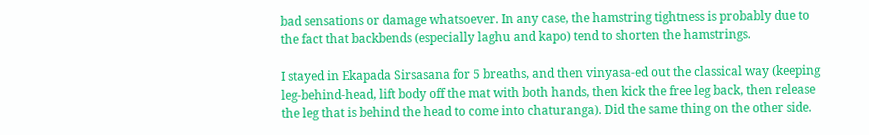bad sensations or damage whatsoever. In any case, the hamstring tightness is probably due to the fact that backbends (especially laghu and kapo) tend to shorten the hamstrings.

I stayed in Ekapada Sirsasana for 5 breaths, and then vinyasa-ed out the classical way (keeping leg-behind-head, lift body off the mat with both hands, then kick the free leg back, then release the leg that is behind the head to come into chaturanga). Did the same thing on the other side.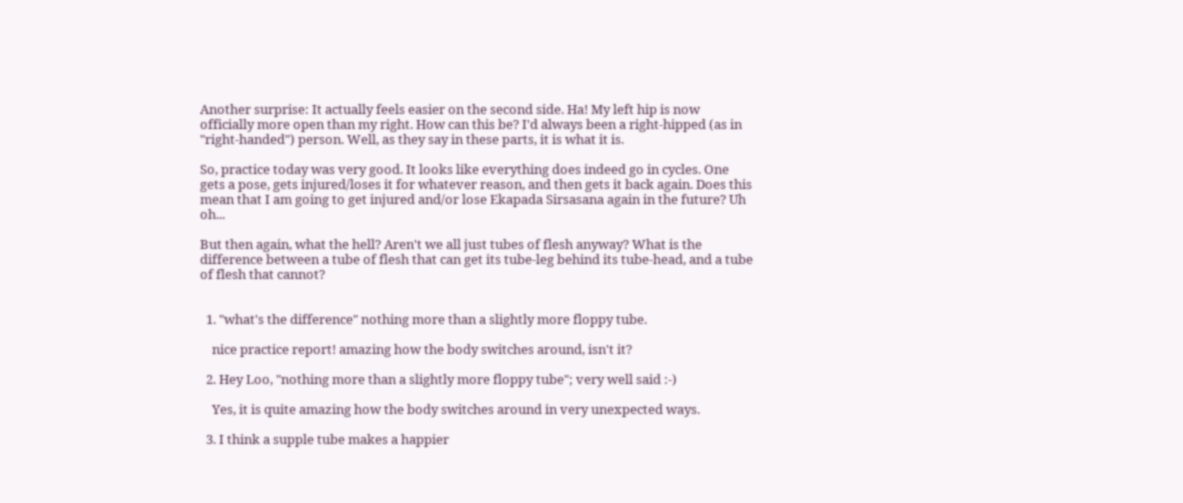Another surprise: It actually feels easier on the second side. Ha! My left hip is now officially more open than my right. How can this be? I'd always been a right-hipped (as in "right-handed") person. Well, as they say in these parts, it is what it is.

So, practice today was very good. It looks like everything does indeed go in cycles. One gets a pose, gets injured/loses it for whatever reason, and then gets it back again. Does this mean that I am going to get injured and/or lose Ekapada Sirsasana again in the future? Uh oh...

But then again, what the hell? Aren't we all just tubes of flesh anyway? What is the difference between a tube of flesh that can get its tube-leg behind its tube-head, and a tube of flesh that cannot?


  1. "what's the difference" nothing more than a slightly more floppy tube.

    nice practice report! amazing how the body switches around, isn't it?

  2. Hey Loo, "nothing more than a slightly more floppy tube"; very well said :-)

    Yes, it is quite amazing how the body switches around in very unexpected ways.

  3. I think a supple tube makes a happier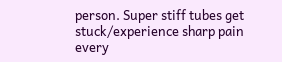person. Super stiff tubes get stuck/experience sharp pain every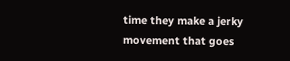time they make a jerky movement that goes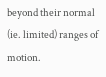beyond their normal (ie. limited) ranges of motion.